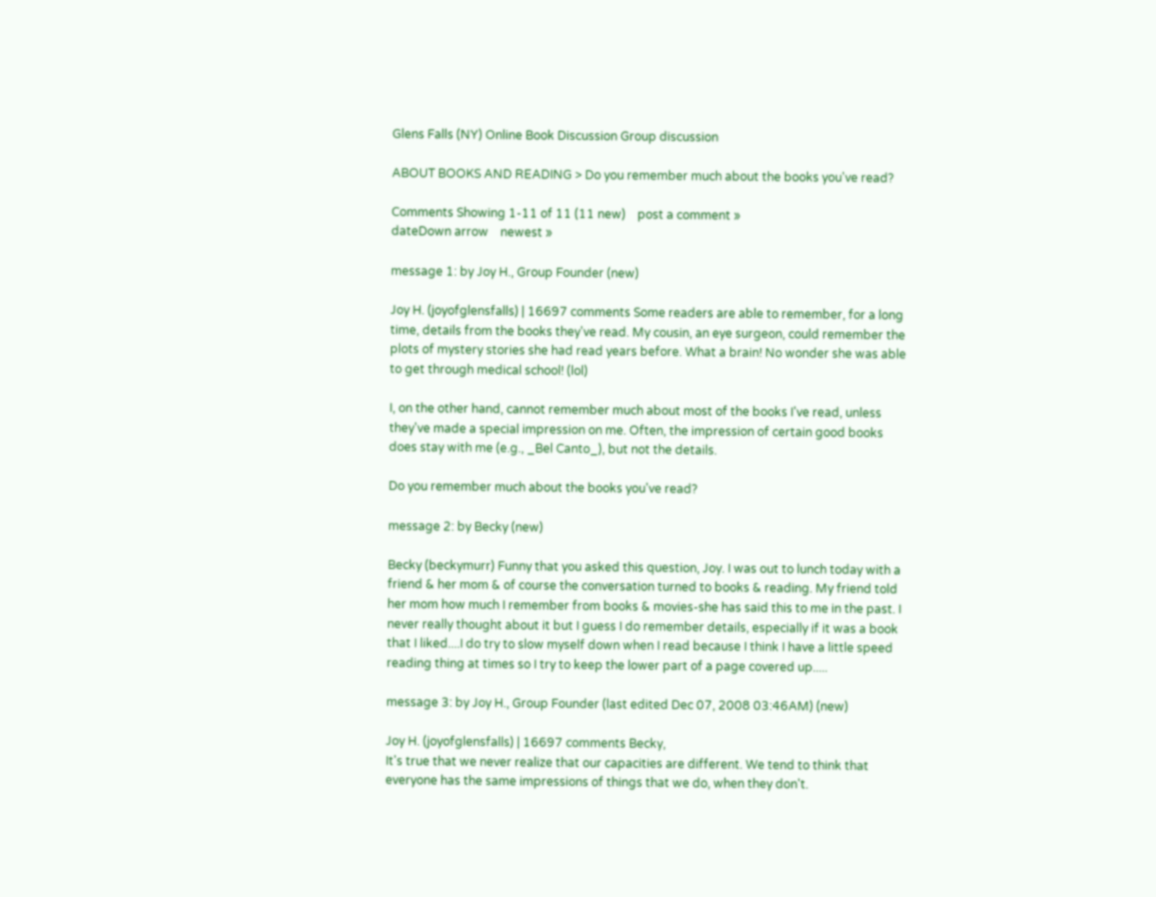Glens Falls (NY) Online Book Discussion Group discussion

ABOUT BOOKS AND READING > Do you remember much about the books you've read?

Comments Showing 1-11 of 11 (11 new)    post a comment »
dateDown arrow    newest »

message 1: by Joy H., Group Founder (new)

Joy H. (joyofglensfalls) | 16697 comments Some readers are able to remember, for a long time, details from the books they've read. My cousin, an eye surgeon, could remember the plots of mystery stories she had read years before. What a brain! No wonder she was able to get through medical school! (lol)

I, on the other hand, cannot remember much about most of the books I've read, unless they've made a special impression on me. Often, the impression of certain good books does stay with me (e.g., _Bel Canto_), but not the details.

Do you remember much about the books you've read?

message 2: by Becky (new)

Becky (beckymurr) Funny that you asked this question, Joy. I was out to lunch today with a friend & her mom & of course the conversation turned to books & reading. My friend told her mom how much I remember from books & movies-she has said this to me in the past. I never really thought about it but I guess I do remember details, especially if it was a book that I liked....I do try to slow myself down when I read because I think I have a little speed reading thing at times so I try to keep the lower part of a page covered up.....

message 3: by Joy H., Group Founder (last edited Dec 07, 2008 03:46AM) (new)

Joy H. (joyofglensfalls) | 16697 comments Becky,
It's true that we never realize that our capacities are different. We tend to think that everyone has the same impressions of things that we do, when they don't.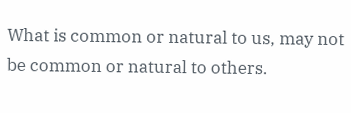What is common or natural to us, may not be common or natural to others.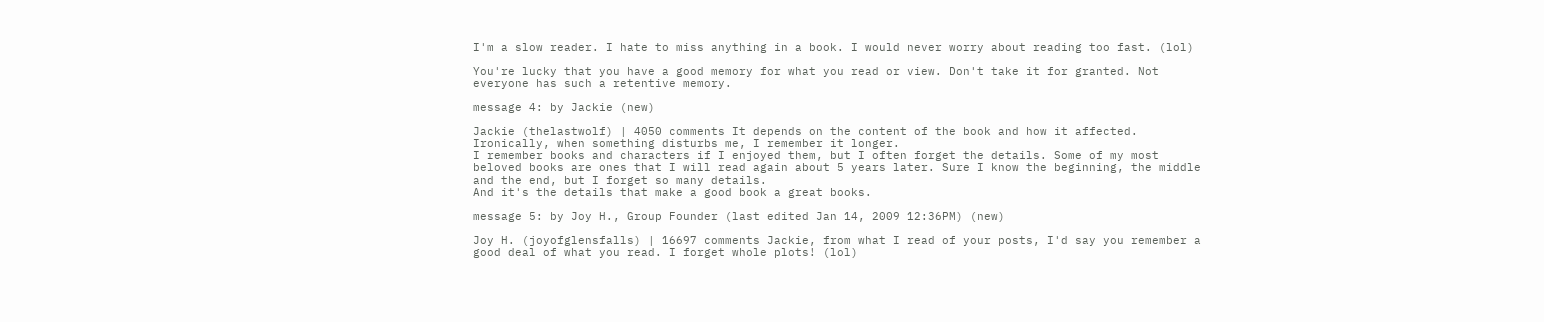I'm a slow reader. I hate to miss anything in a book. I would never worry about reading too fast. (lol)

You're lucky that you have a good memory for what you read or view. Don't take it for granted. Not everyone has such a retentive memory.

message 4: by Jackie (new)

Jackie (thelastwolf) | 4050 comments It depends on the content of the book and how it affected. Ironically, when something disturbs me, I remember it longer.
I remember books and characters if I enjoyed them, but I often forget the details. Some of my most beloved books are ones that I will read again about 5 years later. Sure I know the beginning, the middle and the end, but I forget so many details.
And it's the details that make a good book a great books.

message 5: by Joy H., Group Founder (last edited Jan 14, 2009 12:36PM) (new)

Joy H. (joyofglensfalls) | 16697 comments Jackie, from what I read of your posts, I'd say you remember a good deal of what you read. I forget whole plots! (lol)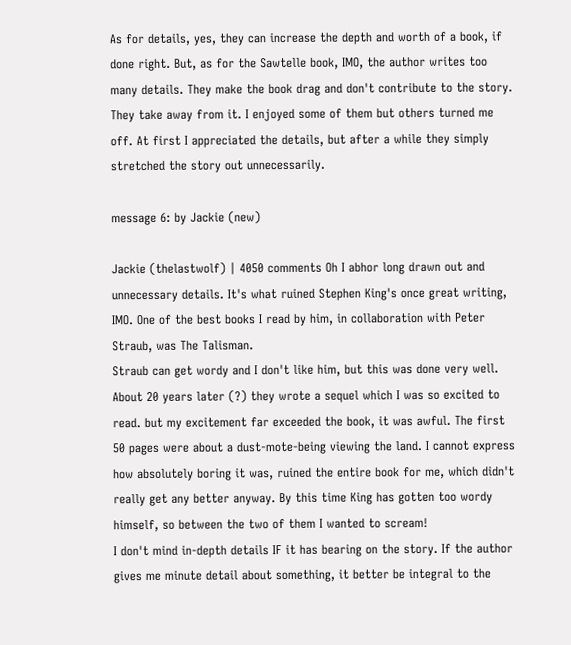As for details, yes, they can increase the depth and worth of a book, if done right. But, as for the Sawtelle book, IMO, the author writes too many details. They make the book drag and don't contribute to the story. They take away from it. I enjoyed some of them but others turned me off. At first I appreciated the details, but after a while they simply stretched the story out unnecessarily.

message 6: by Jackie (new)

Jackie (thelastwolf) | 4050 comments Oh I abhor long drawn out and unnecessary details. It's what ruined Stephen King's once great writing, IMO. One of the best books I read by him, in collaboration with Peter Straub, was The Talisman.
Straub can get wordy and I don't like him, but this was done very well. About 20 years later (?) they wrote a sequel which I was so excited to read. but my excitement far exceeded the book, it was awful. The first 50 pages were about a dust-mote-being viewing the land. I cannot express how absolutely boring it was, ruined the entire book for me, which didn't really get any better anyway. By this time King has gotten too wordy himself, so between the two of them I wanted to scream!
I don't mind in-depth details IF it has bearing on the story. If the author gives me minute detail about something, it better be integral to the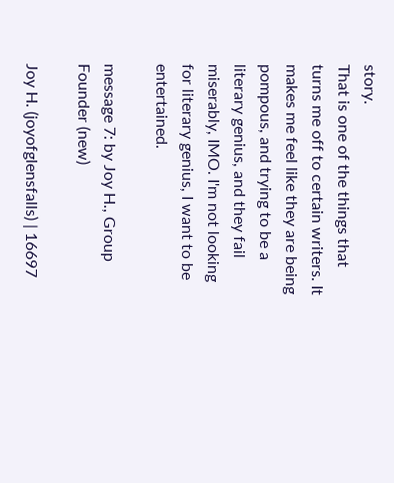story.
That is one of the things that turns me off to certain writers. It makes me feel like they are being pompous, and trying to be a literary genius, and they fail miserably, IMO. I'm not looking for literary genius, I want to be entertained.

message 7: by Joy H., Group Founder (new)

Joy H. (joyofglensfalls) | 16697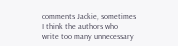comments Jackie, sometimes I think the authors who write too many unnecessary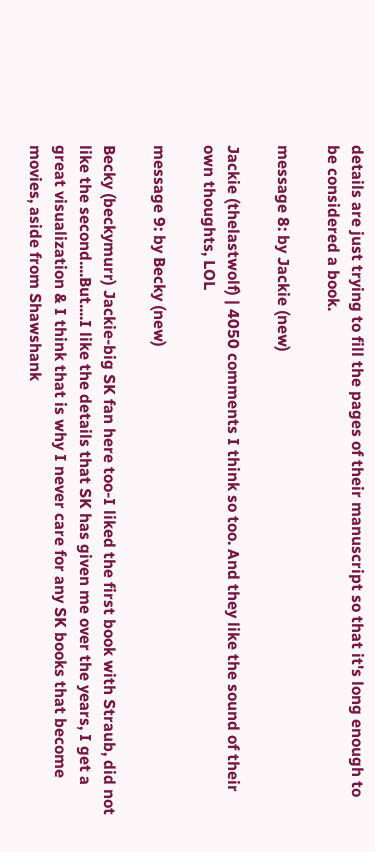details are just trying to fill the pages of their manuscript so that it's long enough to be considered a book.

message 8: by Jackie (new)

Jackie (thelastwolf) | 4050 comments I think so too. And they like the sound of their own thoughts, LOL

message 9: by Becky (new)

Becky (beckymurr) Jackie-big SK fan here too-I liked the first book with Straub, did not like the second....But....I like the details that SK has given me over the years, I get a great visualization & I think that is why I never care for any SK books that become movies, aside from Shawshank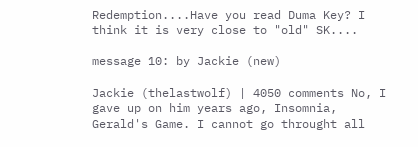Redemption....Have you read Duma Key? I think it is very close to "old" SK....

message 10: by Jackie (new)

Jackie (thelastwolf) | 4050 comments No, I gave up on him years ago, Insomnia, Gerald's Game. I cannot go throught all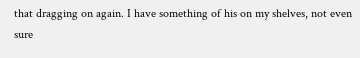that dragging on again. I have something of his on my shelves, not even sure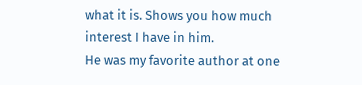what it is. Shows you how much interest I have in him.
He was my favorite author at one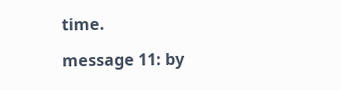time.

message 11: by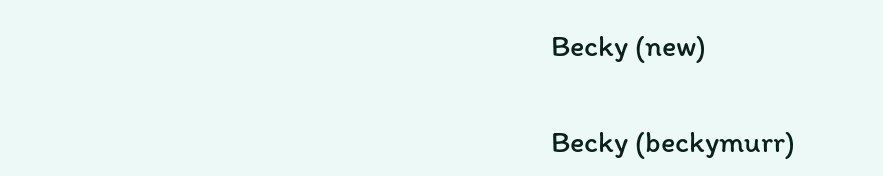Becky (new)

Becky (beckymurr)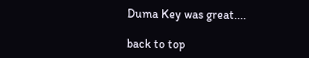Duma Key was great....

back to top